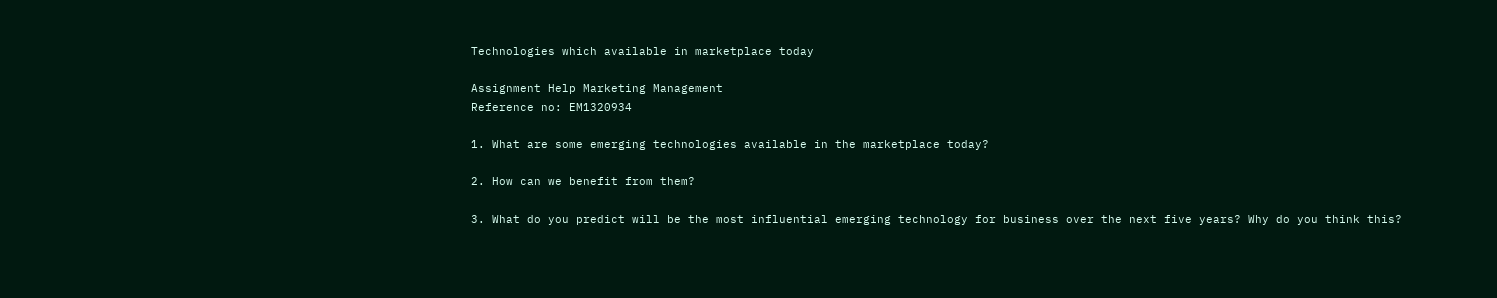Technologies which available in marketplace today

Assignment Help Marketing Management
Reference no: EM1320934

1. What are some emerging technologies available in the marketplace today?

2. How can we benefit from them?

3. What do you predict will be the most influential emerging technology for business over the next five years? Why do you think this?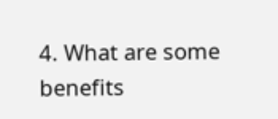4. What are some benefits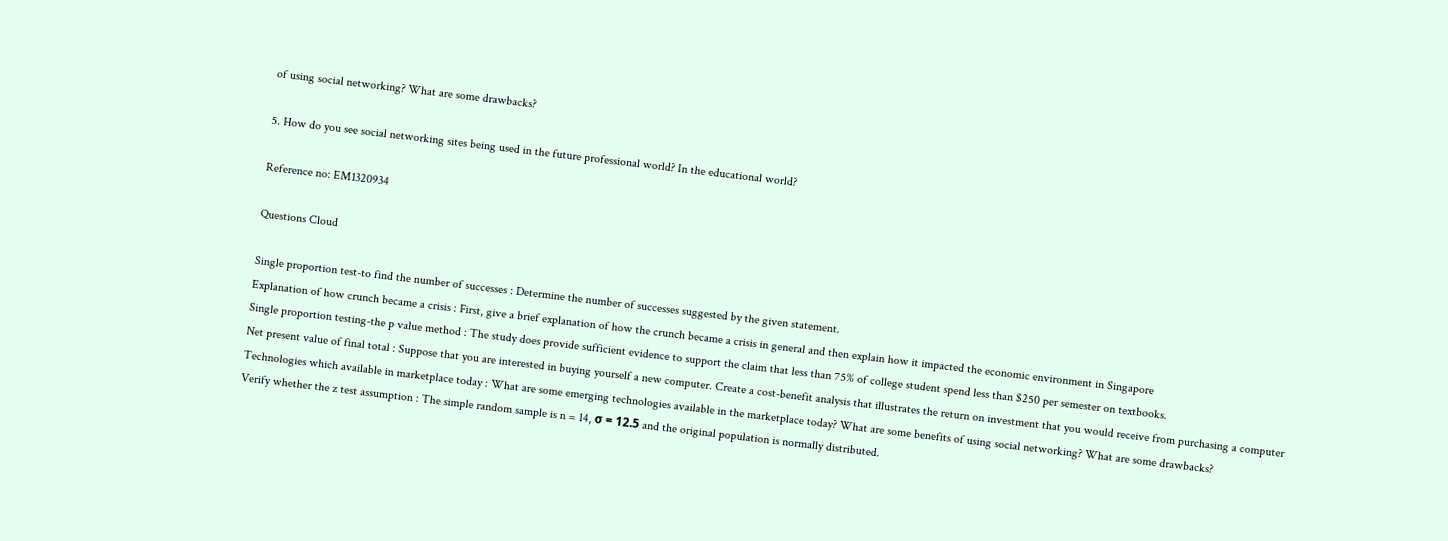of using social networking? What are some drawbacks?

5. How do you see social networking sites being used in the future professional world? In the educational world?

Reference no: EM1320934

Questions Cloud

Single proportion test-to find the number of successes : Determine the number of successes suggested by the given statement.
Explanation of how crunch became a crisis : First, give a brief explanation of how the crunch became a crisis in general and then explain how it impacted the economic environment in Singapore
Single proportion testing-the p value method : The study does provide sufficient evidence to support the claim that less than 75% of college student spend less than $250 per semester on textbooks.
Net present value of final total : Suppose that you are interested in buying yourself a new computer. Create a cost-benefit analysis that illustrates the return on investment that you would receive from purchasing a computer
Technologies which available in marketplace today : What are some emerging technologies available in the marketplace today? What are some benefits of using social networking? What are some drawbacks?
Verify whether the z test assumption : The simple random sample is n = 14, σ = 12.5 and the original population is normally distributed.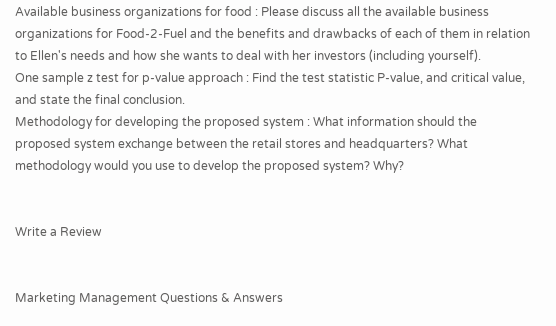Available business organizations for food : Please discuss all the available business organizations for Food-2-Fuel and the benefits and drawbacks of each of them in relation to Ellen's needs and how she wants to deal with her investors (including yourself).
One sample z test for p-value approach : Find the test statistic P-value, and critical value, and state the final conclusion.
Methodology for developing the proposed system : What information should the proposed system exchange between the retail stores and headquarters? What methodology would you use to develop the proposed system? Why?


Write a Review


Marketing Management Questions & Answers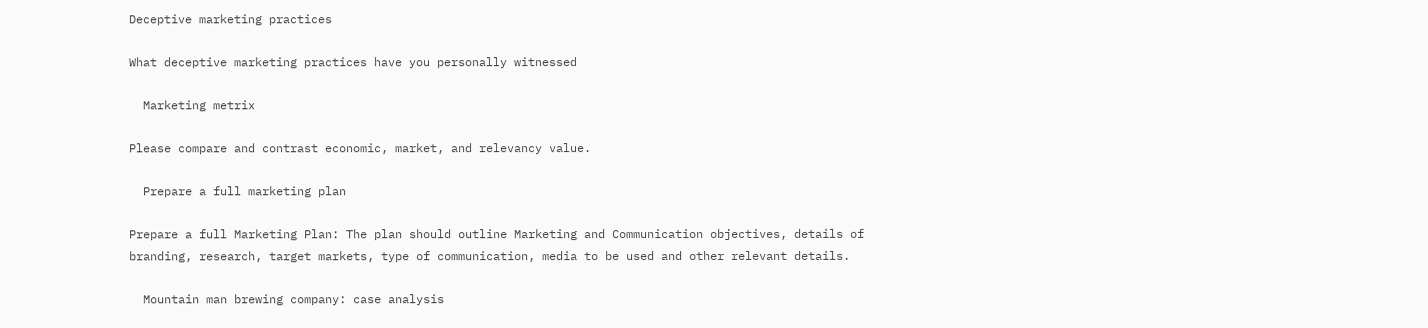Deceptive marketing practices

What deceptive marketing practices have you personally witnessed

  Marketing metrix

Please compare and contrast economic, market, and relevancy value.

  Prepare a full marketing plan

Prepare a full Marketing Plan: The plan should outline Marketing and Communication objectives, details of branding, research, target markets, type of communication, media to be used and other relevant details.

  Mountain man brewing company: case analysis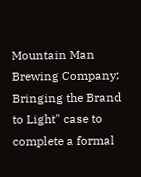Mountain Man Brewing Company: Bringing the Brand to Light" case to complete a formal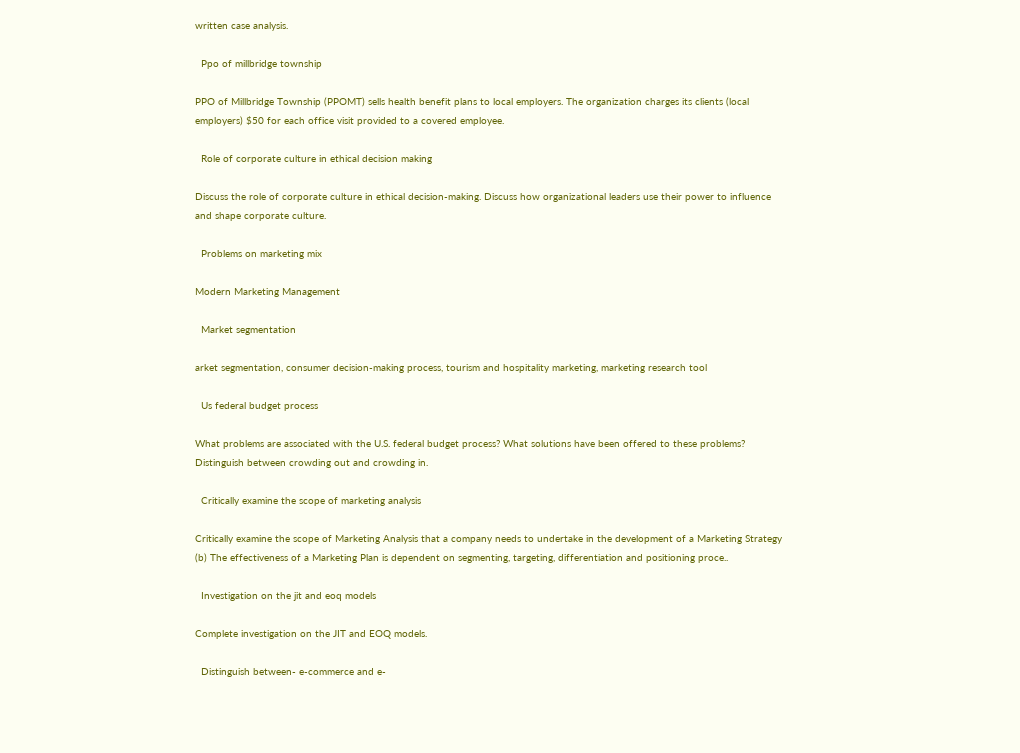written case analysis.

  Ppo of millbridge township

PPO of Millbridge Township (PPOMT) sells health benefit plans to local employers. The organization charges its clients (local employers) $50 for each office visit provided to a covered employee.

  Role of corporate culture in ethical decision making

Discuss the role of corporate culture in ethical decision-making. Discuss how organizational leaders use their power to influence and shape corporate culture.

  Problems on marketing mix

Modern Marketing Management

  Market segmentation

arket segmentation, consumer decision-making process, tourism and hospitality marketing, marketing research tool

  Us federal budget process

What problems are associated with the U.S. federal budget process? What solutions have been offered to these problems? Distinguish between crowding out and crowding in.

  Critically examine the scope of marketing analysis

Critically examine the scope of Marketing Analysis that a company needs to undertake in the development of a Marketing Strategy (b) The effectiveness of a Marketing Plan is dependent on segmenting, targeting, differentiation and positioning proce..

  Investigation on the jit and eoq models

Complete investigation on the JIT and EOQ models.

  Distinguish between- e-commerce and e-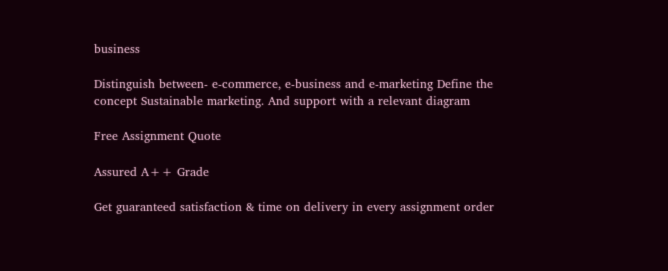business

Distinguish between- e-commerce, e-business and e-marketing Define the concept Sustainable marketing. And support with a relevant diagram

Free Assignment Quote

Assured A++ Grade

Get guaranteed satisfaction & time on delivery in every assignment order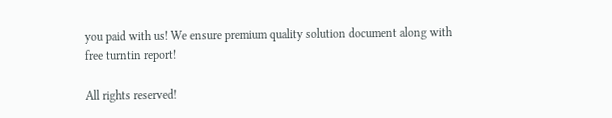you paid with us! We ensure premium quality solution document along with free turntin report!

All rights reserved!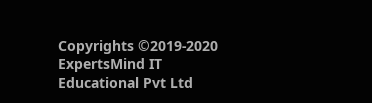Copyrights ©2019-2020 ExpertsMind IT Educational Pvt Ltd